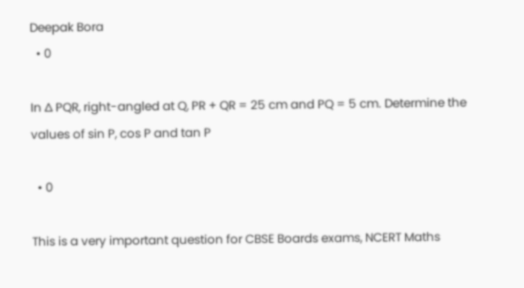Deepak Bora
  • 0

In ∆ PQR, right-angled at Q, PR + QR = 25 cm and PQ = 5 cm. Determine the values of sin P, cos P and tan P

  • 0

This is a very important question for CBSE Boards exams, NCERT Maths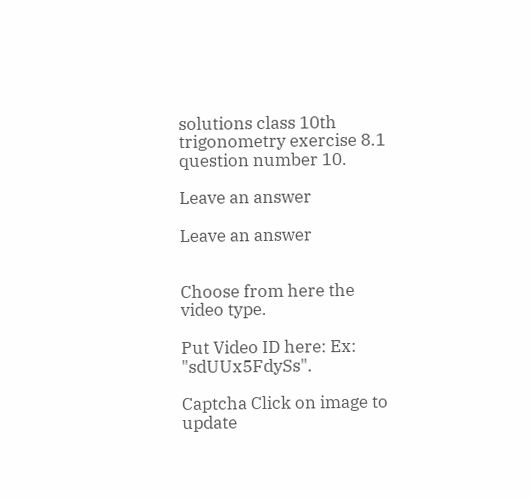solutions class 10th trigonometry exercise 8.1 question number 10.

Leave an answer

Leave an answer


Choose from here the video type.

Put Video ID here: Ex: "sdUUx5FdySs".

Captcha Click on image to update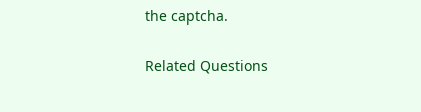the captcha.

Related Questions